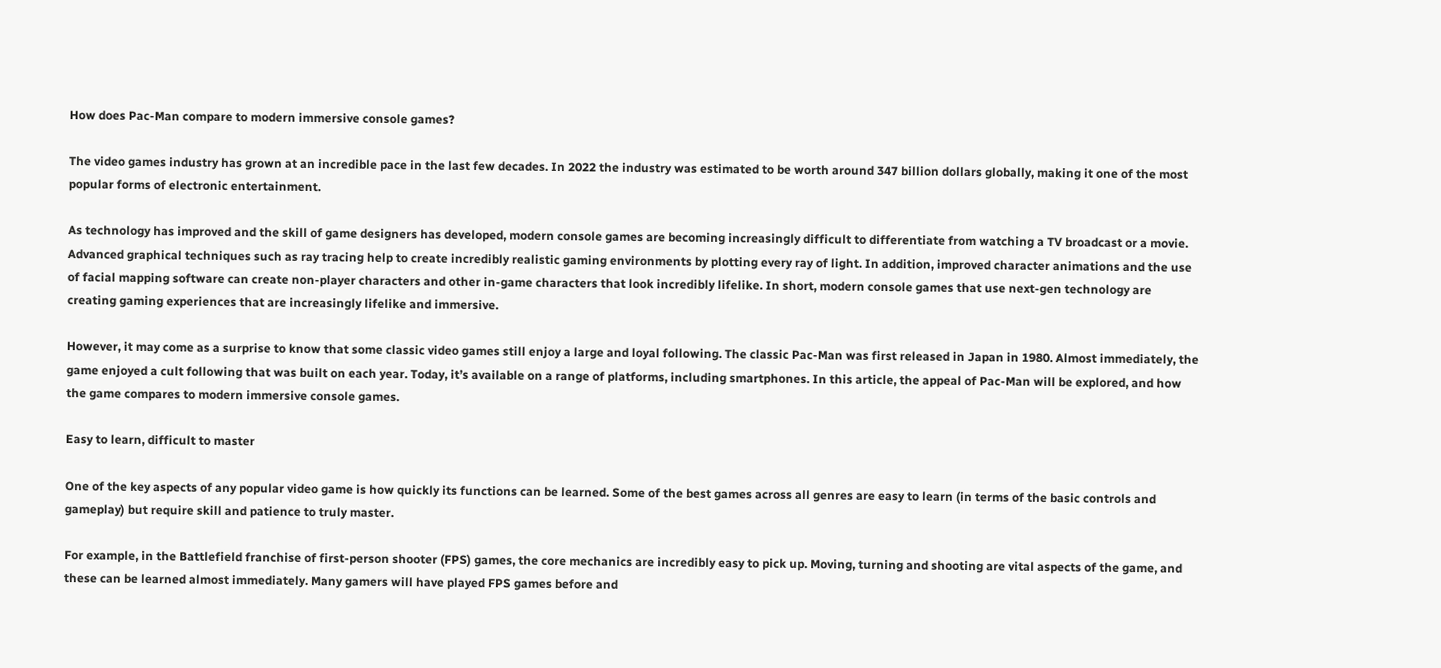How does Pac-Man compare to modern immersive console games?

The video games industry has grown at an incredible pace in the last few decades. In 2022 the industry was estimated to be worth around 347 billion dollars globally, making it one of the most popular forms of electronic entertainment.

As technology has improved and the skill of game designers has developed, modern console games are becoming increasingly difficult to differentiate from watching a TV broadcast or a movie. Advanced graphical techniques such as ray tracing help to create incredibly realistic gaming environments by plotting every ray of light. In addition, improved character animations and the use of facial mapping software can create non-player characters and other in-game characters that look incredibly lifelike. In short, modern console games that use next-gen technology are creating gaming experiences that are increasingly lifelike and immersive.

However, it may come as a surprise to know that some classic video games still enjoy a large and loyal following. The classic Pac-Man was first released in Japan in 1980. Almost immediately, the game enjoyed a cult following that was built on each year. Today, it’s available on a range of platforms, including smartphones. In this article, the appeal of Pac-Man will be explored, and how the game compares to modern immersive console games.

Easy to learn, difficult to master

One of the key aspects of any popular video game is how quickly its functions can be learned. Some of the best games across all genres are easy to learn (in terms of the basic controls and gameplay) but require skill and patience to truly master.

For example, in the Battlefield franchise of first-person shooter (FPS) games, the core mechanics are incredibly easy to pick up. Moving, turning and shooting are vital aspects of the game, and these can be learned almost immediately. Many gamers will have played FPS games before and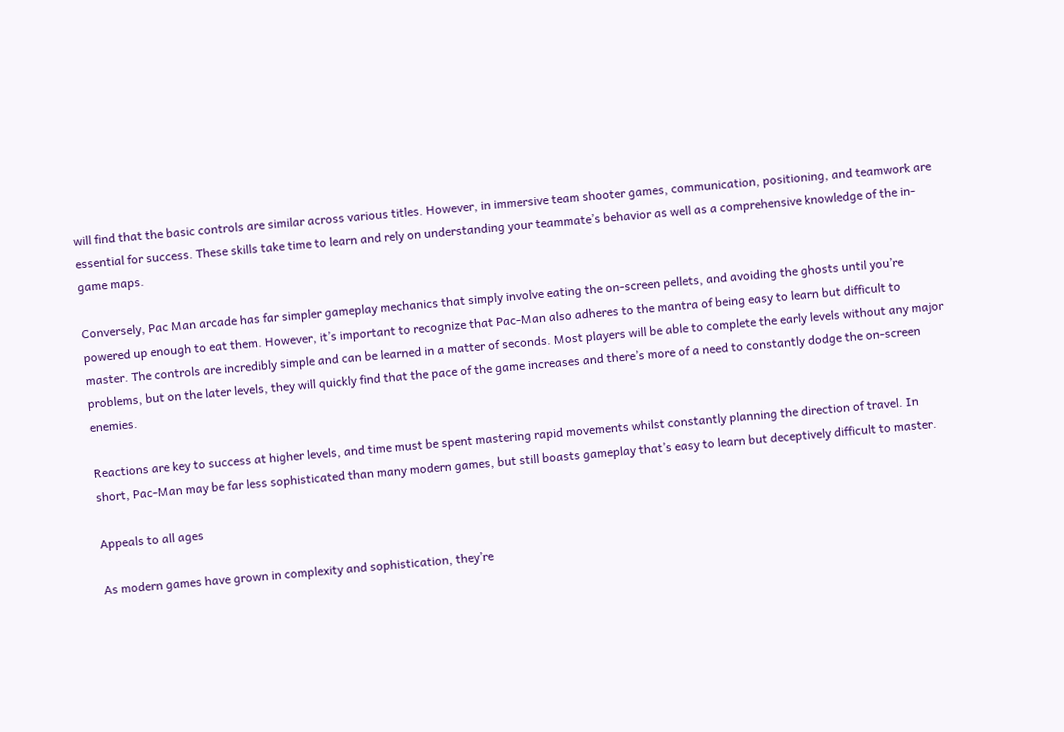will find that the basic controls are similar across various titles. However, in immersive team shooter games, communication, positioning, and teamwork are essential for success. These skills take time to learn and rely on understanding your teammate’s behavior as well as a comprehensive knowledge of the in-game maps.

Conversely, Pac Man arcade has far simpler gameplay mechanics that simply involve eating the on-screen pellets, and avoiding the ghosts until you’re powered up enough to eat them. However, it’s important to recognize that Pac-Man also adheres to the mantra of being easy to learn but difficult to master. The controls are incredibly simple and can be learned in a matter of seconds. Most players will be able to complete the early levels without any major problems, but on the later levels, they will quickly find that the pace of the game increases and there’s more of a need to constantly dodge the on-screen enemies.

Reactions are key to success at higher levels, and time must be spent mastering rapid movements whilst constantly planning the direction of travel. In short, Pac-Man may be far less sophisticated than many modern games, but still boasts gameplay that’s easy to learn but deceptively difficult to master.

Appeals to all ages

As modern games have grown in complexity and sophistication, they’re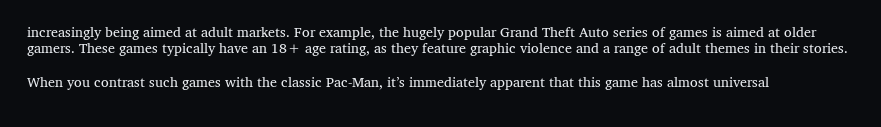increasingly being aimed at adult markets. For example, the hugely popular Grand Theft Auto series of games is aimed at older gamers. These games typically have an 18+ age rating, as they feature graphic violence and a range of adult themes in their stories.

When you contrast such games with the classic Pac-Man, it’s immediately apparent that this game has almost universal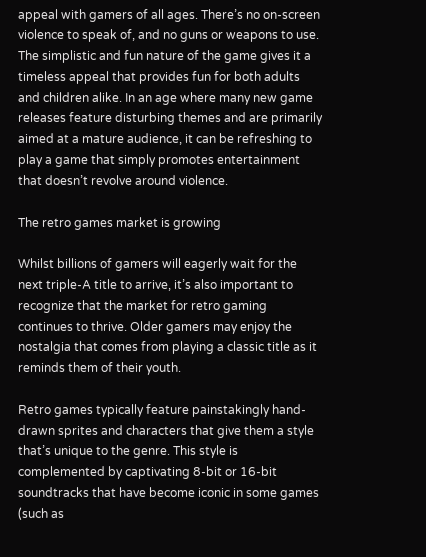appeal with gamers of all ages. There’s no on-screen violence to speak of, and no guns or weapons to use. The simplistic and fun nature of the game gives it a timeless appeal that provides fun for both adults and children alike. In an age where many new game releases feature disturbing themes and are primarily aimed at a mature audience, it can be refreshing to play a game that simply promotes entertainment that doesn’t revolve around violence.

The retro games market is growing

Whilst billions of gamers will eagerly wait for the next triple-A title to arrive, it’s also important to recognize that the market for retro gaming continues to thrive. Older gamers may enjoy the nostalgia that comes from playing a classic title as it reminds them of their youth.

Retro games typically feature painstakingly hand-drawn sprites and characters that give them a style that’s unique to the genre. This style is complemented by captivating 8-bit or 16-bit soundtracks that have become iconic in some games (such as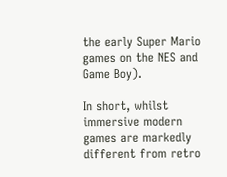the early Super Mario games on the NES and Game Boy).

In short, whilst immersive modern games are markedly different from retro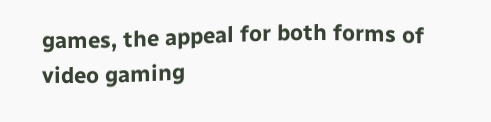games, the appeal for both forms of video gaming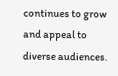continues to grow and appeal to diverse audiences.